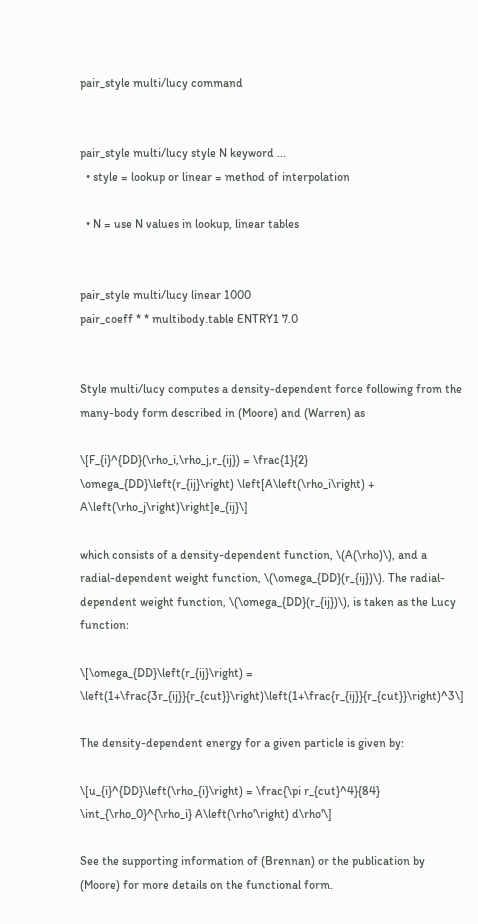pair_style multi/lucy command


pair_style multi/lucy style N keyword ...
  • style = lookup or linear = method of interpolation

  • N = use N values in lookup, linear tables


pair_style multi/lucy linear 1000
pair_coeff * * multibody.table ENTRY1 7.0


Style multi/lucy computes a density-dependent force following from the many-body form described in (Moore) and (Warren) as

\[F_{i}^{DD}(\rho_i,\rho_j,r_{ij}) = \frac{1}{2} \omega_{DD}\left(r_{ij}\right) \left[A\left(\rho_i\right) + A\left(\rho_j\right)\right]e_{ij}\]

which consists of a density-dependent function, \(A(\rho)\), and a radial-dependent weight function, \(\omega_{DD}(r_{ij})\). The radial-dependent weight function, \(\omega_{DD}(r_{ij})\), is taken as the Lucy function:

\[\omega_{DD}\left(r_{ij}\right) = \left(1+\frac{3r_{ij}}{r_{cut}}\right)\left(1+\frac{r_{ij}}{r_{cut}}\right)^3\]

The density-dependent energy for a given particle is given by:

\[u_{i}^{DD}\left(\rho_{i}\right) = \frac{\pi r_{cut}^4}{84} \int_{\rho_0}^{\rho_i} A\left(\rho'\right) d\rho'\]

See the supporting information of (Brennan) or the publication by (Moore) for more details on the functional form.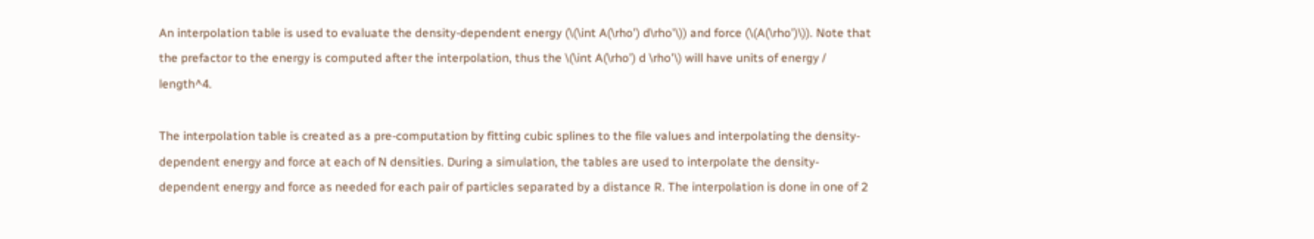An interpolation table is used to evaluate the density-dependent energy (\(\int A(\rho') d\rho'\)) and force (\(A(\rho')\)). Note that the prefactor to the energy is computed after the interpolation, thus the \(\int A(\rho') d \rho'\) will have units of energy / length^4.

The interpolation table is created as a pre-computation by fitting cubic splines to the file values and interpolating the density-dependent energy and force at each of N densities. During a simulation, the tables are used to interpolate the density-dependent energy and force as needed for each pair of particles separated by a distance R. The interpolation is done in one of 2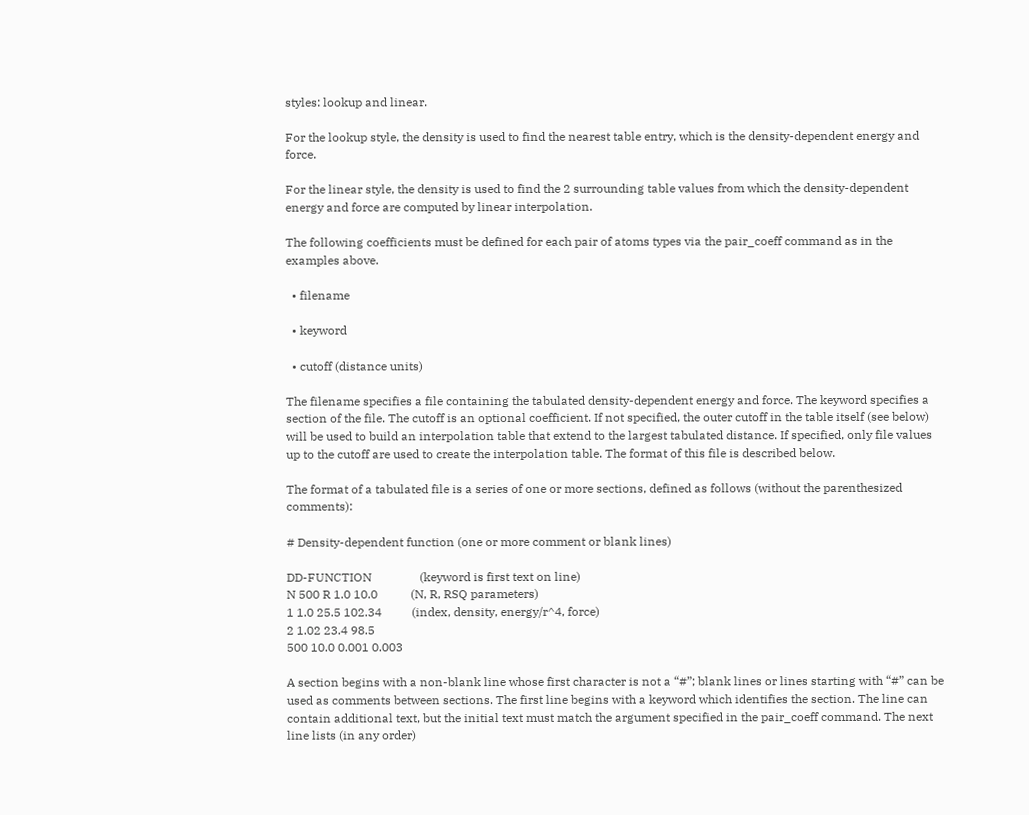styles: lookup and linear.

For the lookup style, the density is used to find the nearest table entry, which is the density-dependent energy and force.

For the linear style, the density is used to find the 2 surrounding table values from which the density-dependent energy and force are computed by linear interpolation.

The following coefficients must be defined for each pair of atoms types via the pair_coeff command as in the examples above.

  • filename

  • keyword

  • cutoff (distance units)

The filename specifies a file containing the tabulated density-dependent energy and force. The keyword specifies a section of the file. The cutoff is an optional coefficient. If not specified, the outer cutoff in the table itself (see below) will be used to build an interpolation table that extend to the largest tabulated distance. If specified, only file values up to the cutoff are used to create the interpolation table. The format of this file is described below.

The format of a tabulated file is a series of one or more sections, defined as follows (without the parenthesized comments):

# Density-dependent function (one or more comment or blank lines)

DD-FUNCTION                (keyword is first text on line)
N 500 R 1.0 10.0           (N, R, RSQ parameters)
1 1.0 25.5 102.34          (index, density, energy/r^4, force)
2 1.02 23.4 98.5
500 10.0 0.001 0.003

A section begins with a non-blank line whose first character is not a “#”; blank lines or lines starting with “#” can be used as comments between sections. The first line begins with a keyword which identifies the section. The line can contain additional text, but the initial text must match the argument specified in the pair_coeff command. The next line lists (in any order)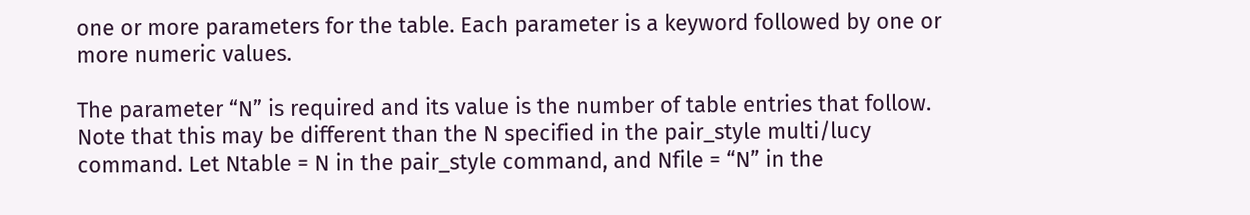one or more parameters for the table. Each parameter is a keyword followed by one or more numeric values.

The parameter “N” is required and its value is the number of table entries that follow. Note that this may be different than the N specified in the pair_style multi/lucy command. Let Ntable = N in the pair_style command, and Nfile = “N” in the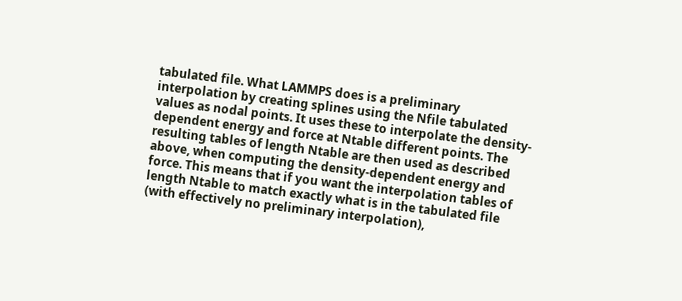tabulated file. What LAMMPS does is a preliminary interpolation by creating splines using the Nfile tabulated values as nodal points. It uses these to interpolate the density-dependent energy and force at Ntable different points. The resulting tables of length Ntable are then used as described above, when computing the density-dependent energy and force. This means that if you want the interpolation tables of length Ntable to match exactly what is in the tabulated file (with effectively no preliminary interpolation),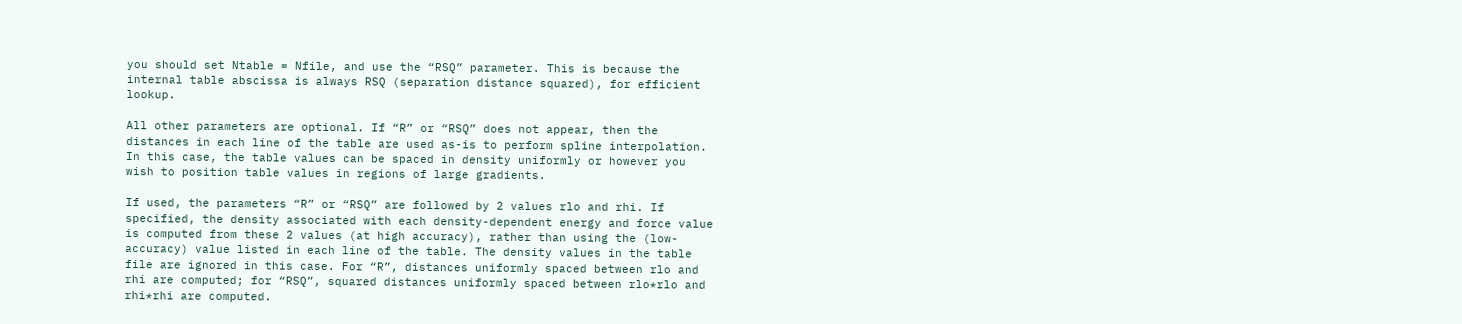you should set Ntable = Nfile, and use the “RSQ” parameter. This is because the internal table abscissa is always RSQ (separation distance squared), for efficient lookup.

All other parameters are optional. If “R” or “RSQ” does not appear, then the distances in each line of the table are used as-is to perform spline interpolation. In this case, the table values can be spaced in density uniformly or however you wish to position table values in regions of large gradients.

If used, the parameters “R” or “RSQ” are followed by 2 values rlo and rhi. If specified, the density associated with each density-dependent energy and force value is computed from these 2 values (at high accuracy), rather than using the (low-accuracy) value listed in each line of the table. The density values in the table file are ignored in this case. For “R”, distances uniformly spaced between rlo and rhi are computed; for “RSQ”, squared distances uniformly spaced between rlo*rlo and rhi*rhi are computed.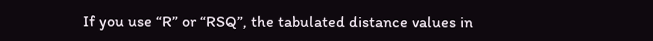If you use “R” or “RSQ”, the tabulated distance values in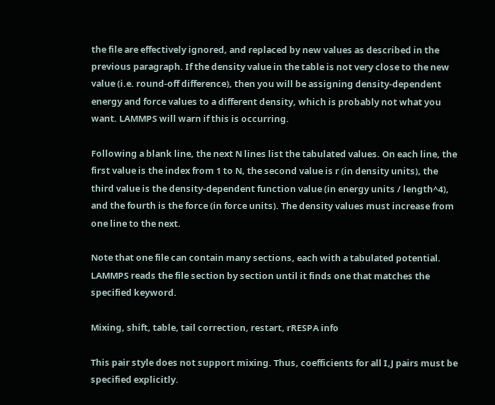the file are effectively ignored, and replaced by new values as described in the previous paragraph. If the density value in the table is not very close to the new value (i.e. round-off difference), then you will be assigning density-dependent energy and force values to a different density, which is probably not what you want. LAMMPS will warn if this is occurring.

Following a blank line, the next N lines list the tabulated values. On each line, the first value is the index from 1 to N, the second value is r (in density units), the third value is the density-dependent function value (in energy units / length^4), and the fourth is the force (in force units). The density values must increase from one line to the next.

Note that one file can contain many sections, each with a tabulated potential. LAMMPS reads the file section by section until it finds one that matches the specified keyword.

Mixing, shift, table, tail correction, restart, rRESPA info

This pair style does not support mixing. Thus, coefficients for all I,J pairs must be specified explicitly.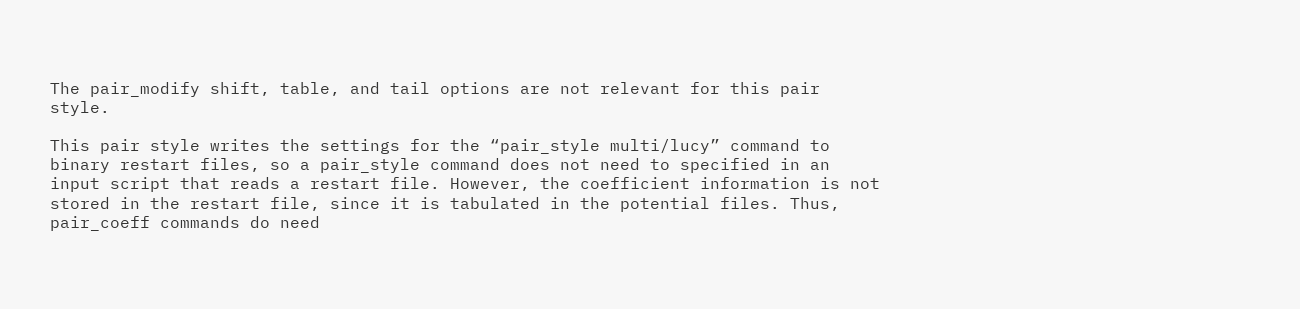The pair_modify shift, table, and tail options are not relevant for this pair style.

This pair style writes the settings for the “pair_style multi/lucy” command to binary restart files, so a pair_style command does not need to specified in an input script that reads a restart file. However, the coefficient information is not stored in the restart file, since it is tabulated in the potential files. Thus, pair_coeff commands do need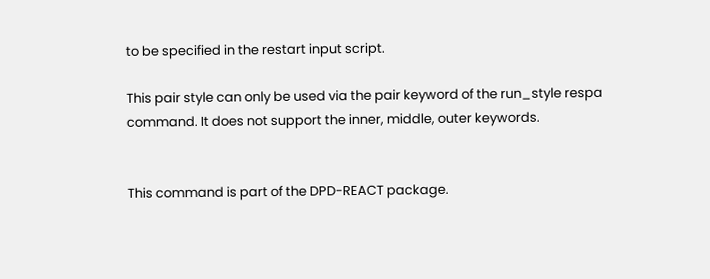to be specified in the restart input script.

This pair style can only be used via the pair keyword of the run_style respa command. It does not support the inner, middle, outer keywords.


This command is part of the DPD-REACT package.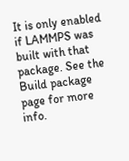It is only enabled if LAMMPS was built with that package. See the Build package page for more info.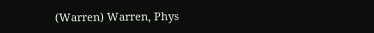(Warren) Warren, Phys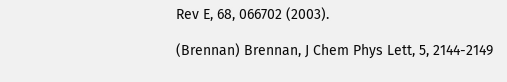Rev E, 68, 066702 (2003).

(Brennan) Brennan, J Chem Phys Lett, 5, 2144-2149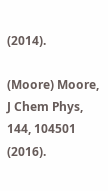(2014).

(Moore) Moore, J Chem Phys, 144, 104501 (2016).